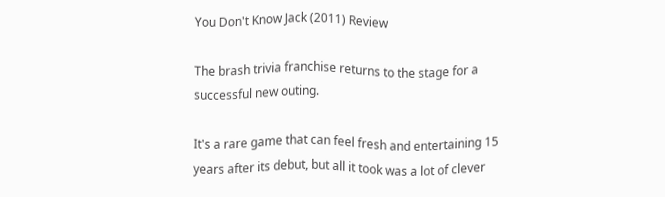You Don't Know Jack (2011) Review

The brash trivia franchise returns to the stage for a successful new outing.

It's a rare game that can feel fresh and entertaining 15 years after its debut, but all it took was a lot of clever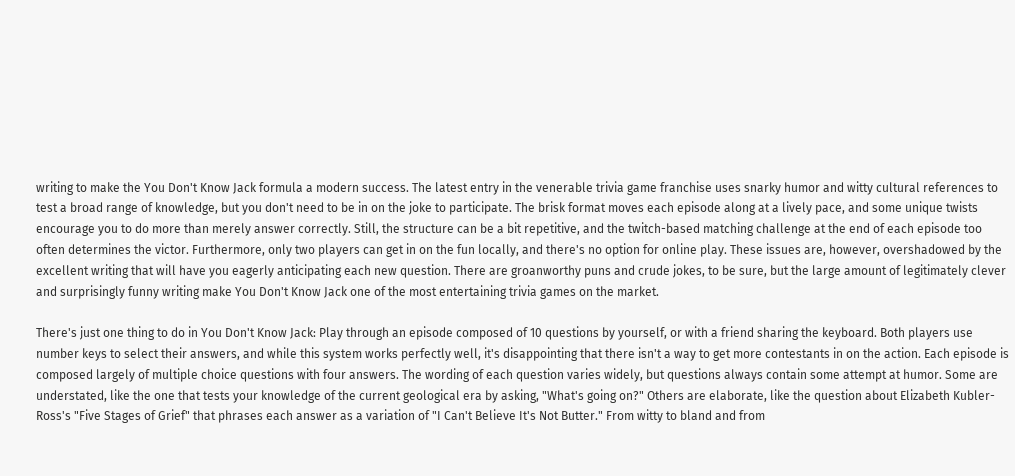writing to make the You Don't Know Jack formula a modern success. The latest entry in the venerable trivia game franchise uses snarky humor and witty cultural references to test a broad range of knowledge, but you don't need to be in on the joke to participate. The brisk format moves each episode along at a lively pace, and some unique twists encourage you to do more than merely answer correctly. Still, the structure can be a bit repetitive, and the twitch-based matching challenge at the end of each episode too often determines the victor. Furthermore, only two players can get in on the fun locally, and there's no option for online play. These issues are, however, overshadowed by the excellent writing that will have you eagerly anticipating each new question. There are groanworthy puns and crude jokes, to be sure, but the large amount of legitimately clever and surprisingly funny writing make You Don't Know Jack one of the most entertaining trivia games on the market.

There's just one thing to do in You Don't Know Jack: Play through an episode composed of 10 questions by yourself, or with a friend sharing the keyboard. Both players use number keys to select their answers, and while this system works perfectly well, it's disappointing that there isn't a way to get more contestants in on the action. Each episode is composed largely of multiple choice questions with four answers. The wording of each question varies widely, but questions always contain some attempt at humor. Some are understated, like the one that tests your knowledge of the current geological era by asking, "What's going on?" Others are elaborate, like the question about Elizabeth Kubler-Ross's "Five Stages of Grief" that phrases each answer as a variation of "I Can't Believe It's Not Butter." From witty to bland and from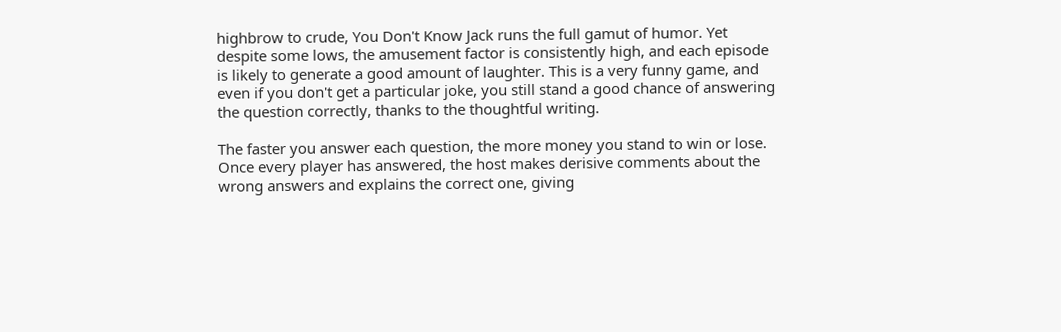highbrow to crude, You Don't Know Jack runs the full gamut of humor. Yet despite some lows, the amusement factor is consistently high, and each episode is likely to generate a good amount of laughter. This is a very funny game, and even if you don't get a particular joke, you still stand a good chance of answering the question correctly, thanks to the thoughtful writing.

The faster you answer each question, the more money you stand to win or lose. Once every player has answered, the host makes derisive comments about the wrong answers and explains the correct one, giving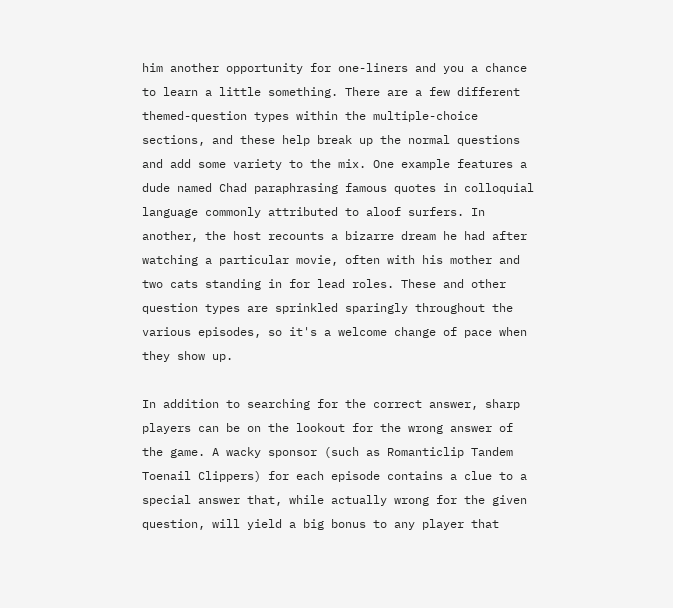him another opportunity for one-liners and you a chance to learn a little something. There are a few different themed-question types within the multiple-choice sections, and these help break up the normal questions and add some variety to the mix. One example features a dude named Chad paraphrasing famous quotes in colloquial language commonly attributed to aloof surfers. In another, the host recounts a bizarre dream he had after watching a particular movie, often with his mother and two cats standing in for lead roles. These and other question types are sprinkled sparingly throughout the various episodes, so it's a welcome change of pace when they show up.

In addition to searching for the correct answer, sharp players can be on the lookout for the wrong answer of the game. A wacky sponsor (such as Romanticlip Tandem Toenail Clippers) for each episode contains a clue to a special answer that, while actually wrong for the given question, will yield a big bonus to any player that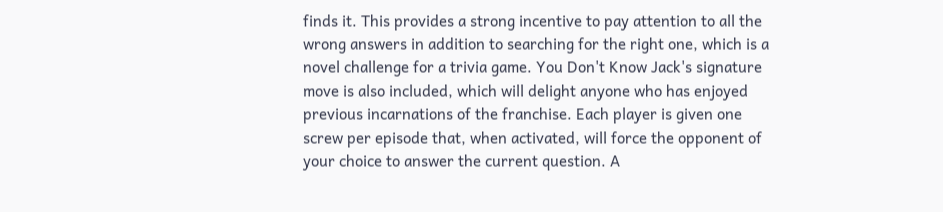finds it. This provides a strong incentive to pay attention to all the wrong answers in addition to searching for the right one, which is a novel challenge for a trivia game. You Don't Know Jack's signature move is also included, which will delight anyone who has enjoyed previous incarnations of the franchise. Each player is given one screw per episode that, when activated, will force the opponent of your choice to answer the current question. A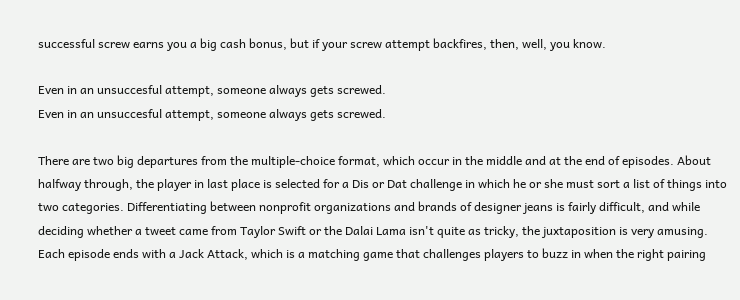successful screw earns you a big cash bonus, but if your screw attempt backfires, then, well, you know.

Even in an unsuccesful attempt, someone always gets screwed.
Even in an unsuccesful attempt, someone always gets screwed.

There are two big departures from the multiple-choice format, which occur in the middle and at the end of episodes. About halfway through, the player in last place is selected for a Dis or Dat challenge in which he or she must sort a list of things into two categories. Differentiating between nonprofit organizations and brands of designer jeans is fairly difficult, and while deciding whether a tweet came from Taylor Swift or the Dalai Lama isn't quite as tricky, the juxtaposition is very amusing. Each episode ends with a Jack Attack, which is a matching game that challenges players to buzz in when the right pairing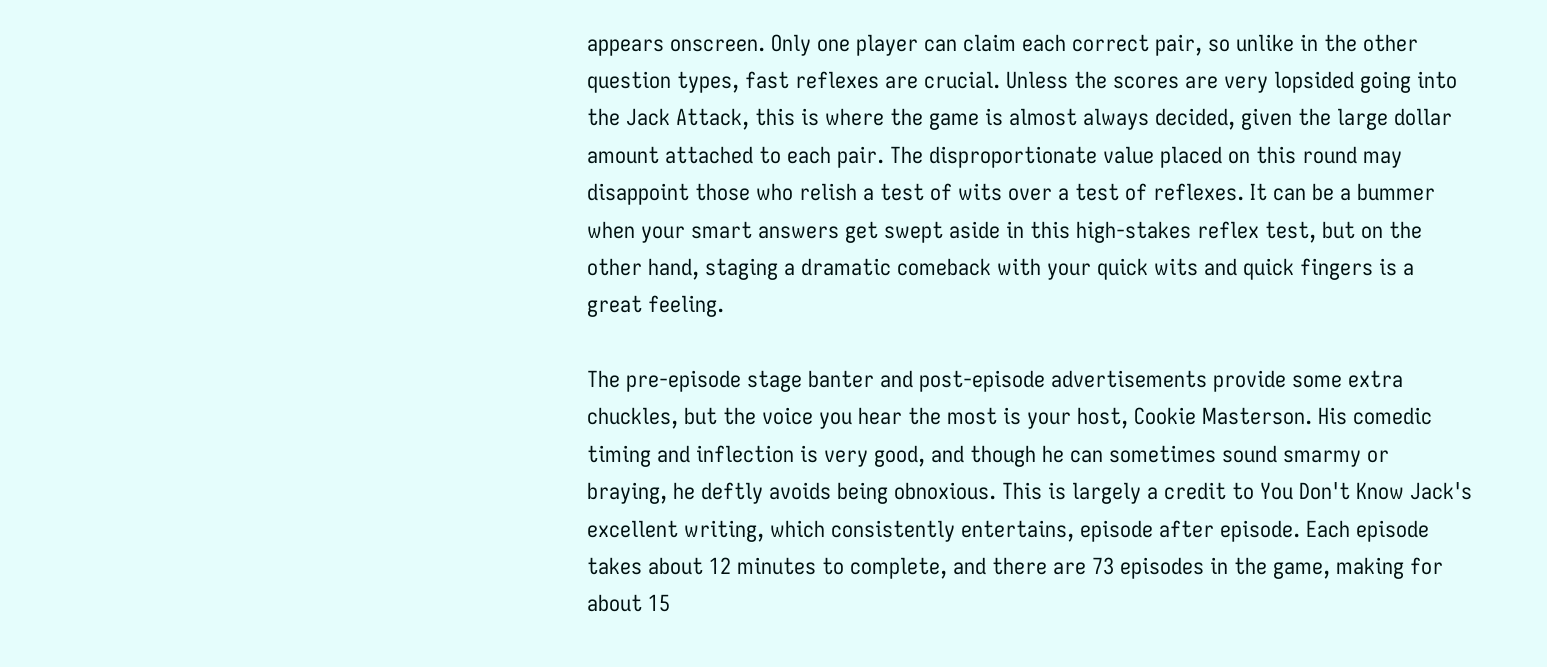appears onscreen. Only one player can claim each correct pair, so unlike in the other question types, fast reflexes are crucial. Unless the scores are very lopsided going into the Jack Attack, this is where the game is almost always decided, given the large dollar amount attached to each pair. The disproportionate value placed on this round may disappoint those who relish a test of wits over a test of reflexes. It can be a bummer when your smart answers get swept aside in this high-stakes reflex test, but on the other hand, staging a dramatic comeback with your quick wits and quick fingers is a great feeling.

The pre-episode stage banter and post-episode advertisements provide some extra chuckles, but the voice you hear the most is your host, Cookie Masterson. His comedic timing and inflection is very good, and though he can sometimes sound smarmy or braying, he deftly avoids being obnoxious. This is largely a credit to You Don't Know Jack's excellent writing, which consistently entertains, episode after episode. Each episode takes about 12 minutes to complete, and there are 73 episodes in the game, making for about 15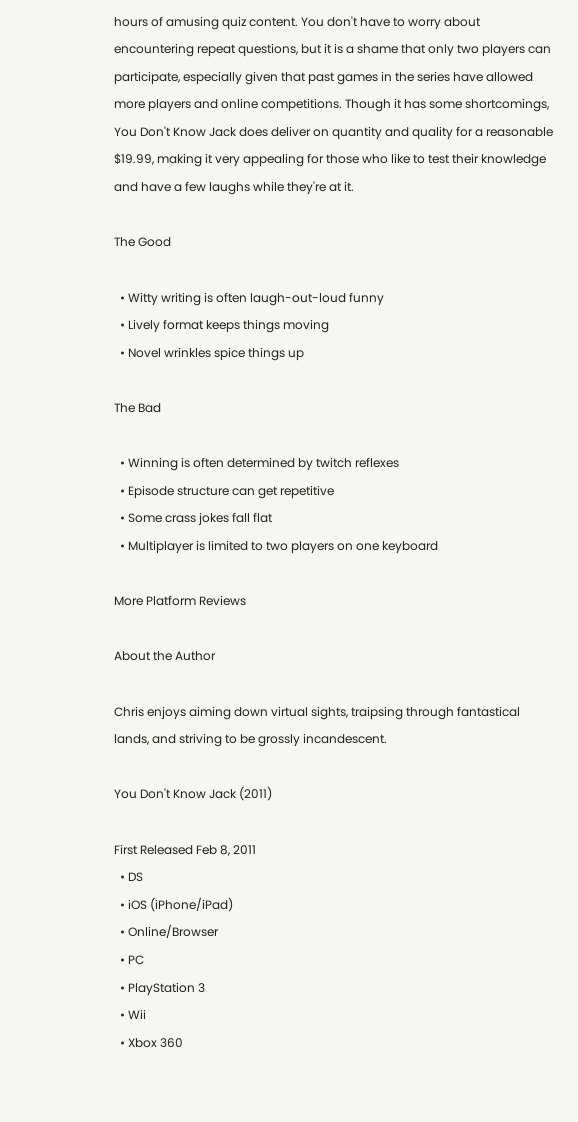hours of amusing quiz content. You don't have to worry about encountering repeat questions, but it is a shame that only two players can participate, especially given that past games in the series have allowed more players and online competitions. Though it has some shortcomings, You Don't Know Jack does deliver on quantity and quality for a reasonable $19.99, making it very appealing for those who like to test their knowledge and have a few laughs while they're at it.

The Good

  • Witty writing is often laugh-out-loud funny
  • Lively format keeps things moving
  • Novel wrinkles spice things up

The Bad

  • Winning is often determined by twitch reflexes
  • Episode structure can get repetitive
  • Some crass jokes fall flat
  • Multiplayer is limited to two players on one keyboard

More Platform Reviews

About the Author

Chris enjoys aiming down virtual sights, traipsing through fantastical lands, and striving to be grossly incandescent.

You Don't Know Jack (2011)

First Released Feb 8, 2011
  • DS
  • iOS (iPhone/iPad)
  • Online/Browser
  • PC
  • PlayStation 3
  • Wii
  • Xbox 360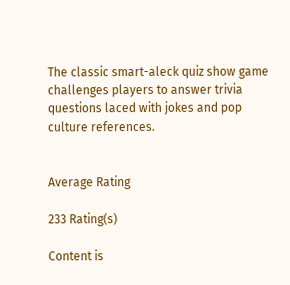The classic smart-aleck quiz show game challenges players to answer trivia questions laced with jokes and pop culture references.


Average Rating

233 Rating(s)

Content is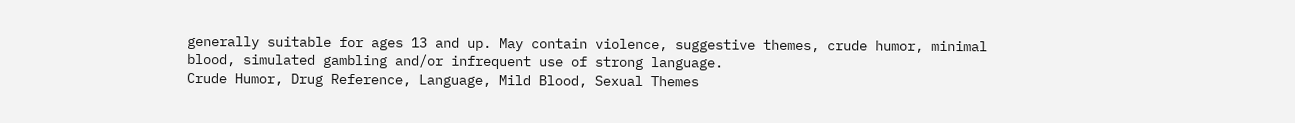generally suitable for ages 13 and up. May contain violence, suggestive themes, crude humor, minimal blood, simulated gambling and/or infrequent use of strong language.
Crude Humor, Drug Reference, Language, Mild Blood, Sexual Themes